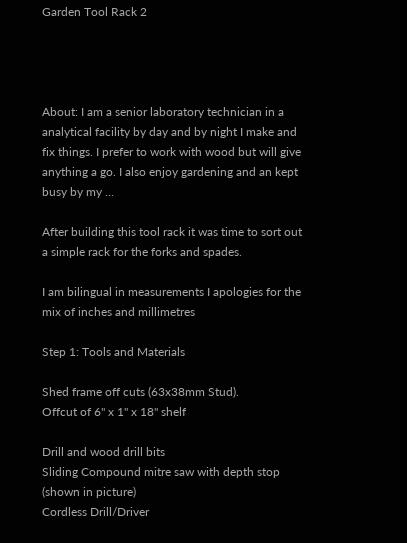Garden Tool Rack 2




About: I am a senior laboratory technician in a analytical facility by day and by night I make and fix things. I prefer to work with wood but will give anything a go. I also enjoy gardening and an kept busy by my ...

After building this tool rack it was time to sort out a simple rack for the forks and spades.

I am bilingual in measurements I apologies for the mix of inches and millimetres

Step 1: Tools and Materials

Shed frame off cuts (63x38mm Stud).
Offcut of 6" x 1" x 18" shelf

Drill and wood drill bits
Sliding Compound mitre saw with depth stop (shown in picture)
Cordless Drill/Driver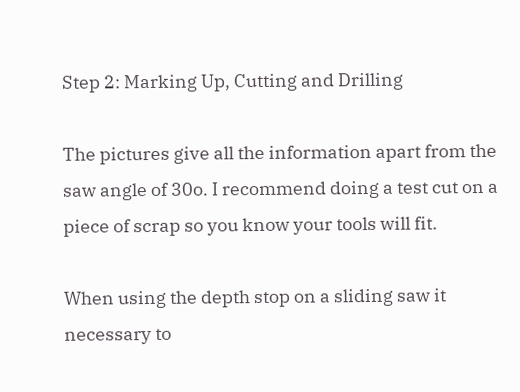Step 2: Marking Up, Cutting and Drilling

The pictures give all the information apart from the saw angle of 30o. I recommend doing a test cut on a piece of scrap so you know your tools will fit.

When using the depth stop on a sliding saw it necessary to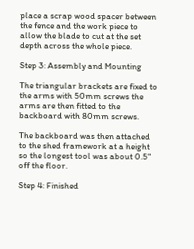place a scrap wood spacer between the fence and the work piece to allow the blade to cut at the set depth across the whole piece.

Step 3: Assembly and Mounting

The triangular brackets are fixed to the arms with 50mm screws the arms are then fitted to the backboard with 80mm screws.

The backboard was then attached to the shed framework at a height so the longest tool was about 0.5" off the floor.

Step 4: Finished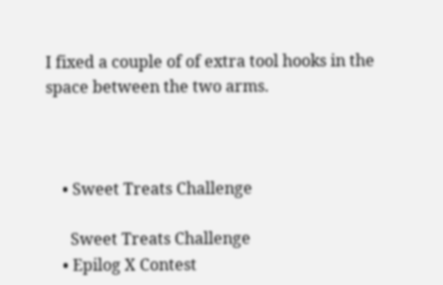I fixed a couple of of extra tool hooks in the space between the two arms.



    • Sweet Treats Challenge

      Sweet Treats Challenge
    • Epilog X Contest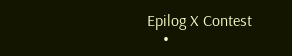Epilog X Contest
    •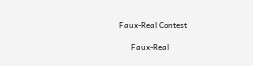Faux-Real Contest

      Faux-Real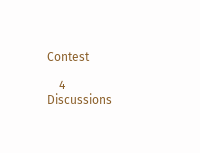Contest

    4 Discussions